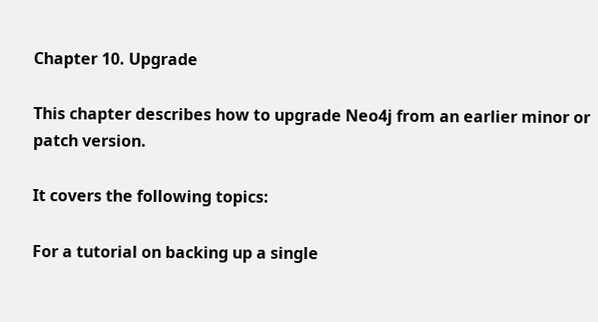Chapter 10. Upgrade

This chapter describes how to upgrade Neo4j from an earlier minor or patch version.

It covers the following topics:

For a tutorial on backing up a single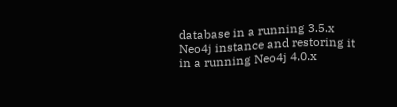database in a running 3.5.x Neo4j instance and restoring it in a running Neo4j 4.0.x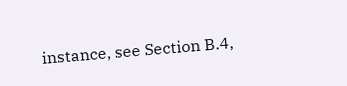instance, see Section B.4,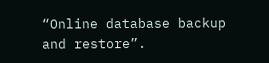“Online database backup and restore”.